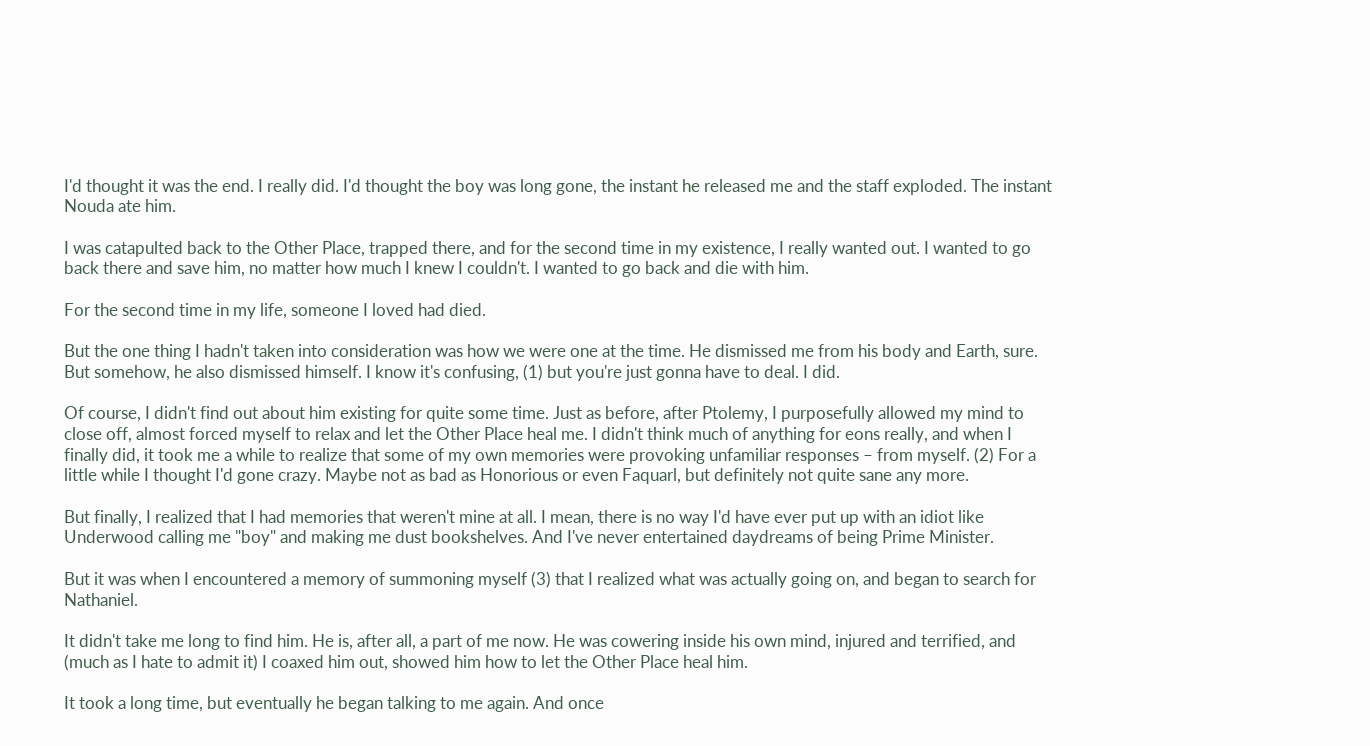I'd thought it was the end. I really did. I'd thought the boy was long gone, the instant he released me and the staff exploded. The instant Nouda ate him.

I was catapulted back to the Other Place, trapped there, and for the second time in my existence, I really wanted out. I wanted to go back there and save him, no matter how much I knew I couldn't. I wanted to go back and die with him.

For the second time in my life, someone I loved had died.

But the one thing I hadn't taken into consideration was how we were one at the time. He dismissed me from his body and Earth, sure. But somehow, he also dismissed himself. I know it's confusing, (1) but you're just gonna have to deal. I did.

Of course, I didn't find out about him existing for quite some time. Just as before, after Ptolemy, I purposefully allowed my mind to close off, almost forced myself to relax and let the Other Place heal me. I didn't think much of anything for eons really, and when I finally did, it took me a while to realize that some of my own memories were provoking unfamiliar responses – from myself. (2) For a little while I thought I'd gone crazy. Maybe not as bad as Honorious or even Faquarl, but definitely not quite sane any more.

But finally, I realized that I had memories that weren't mine at all. I mean, there is no way I'd have ever put up with an idiot like Underwood calling me "boy" and making me dust bookshelves. And I've never entertained daydreams of being Prime Minister.

But it was when I encountered a memory of summoning myself (3) that I realized what was actually going on, and began to search for Nathaniel.

It didn't take me long to find him. He is, after all, a part of me now. He was cowering inside his own mind, injured and terrified, and (much as I hate to admit it) I coaxed him out, showed him how to let the Other Place heal him.

It took a long time, but eventually he began talking to me again. And once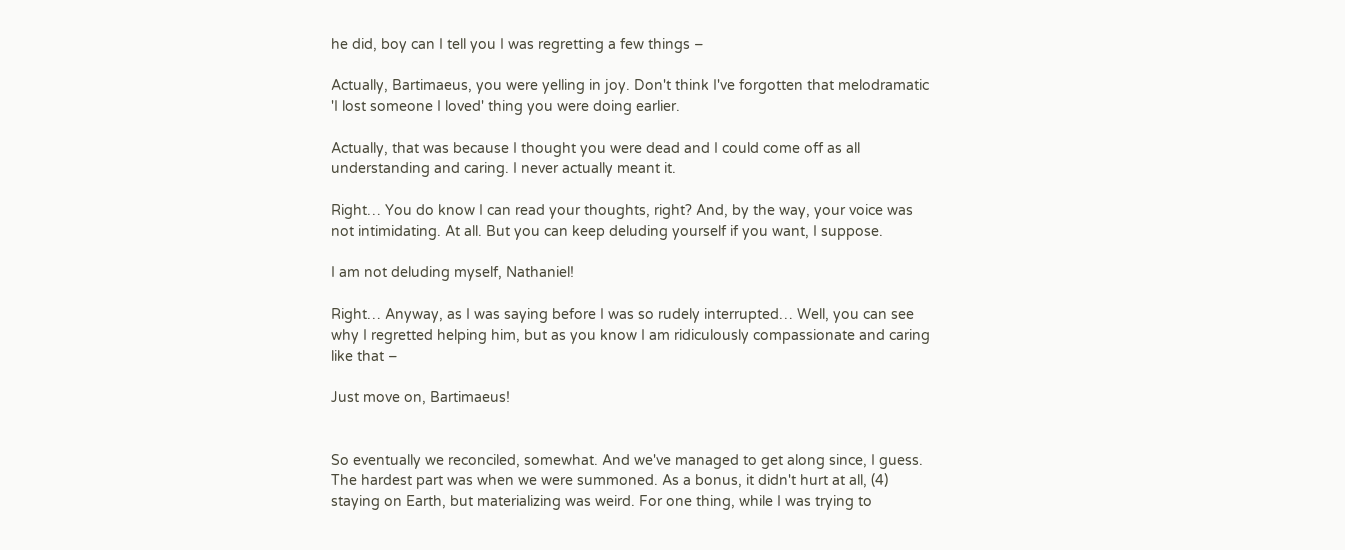he did, boy can I tell you I was regretting a few things –

Actually, Bartimaeus, you were yelling in joy. Don't think I've forgotten that melodramatic 'I lost someone I loved' thing you were doing earlier.

Actually, that was because I thought you were dead and I could come off as all understanding and caring. I never actually meant it.

Right… You do know I can read your thoughts, right? And, by the way, your voice was not intimidating. At all. But you can keep deluding yourself if you want, I suppose.

I am not deluding myself, Nathaniel!

Right… Anyway, as I was saying before I was so rudely interrupted… Well, you can see why I regretted helping him, but as you know I am ridiculously compassionate and caring like that –

Just move on, Bartimaeus!


So eventually we reconciled, somewhat. And we've managed to get along since, I guess. The hardest part was when we were summoned. As a bonus, it didn't hurt at all, (4) staying on Earth, but materializing was weird. For one thing, while I was trying to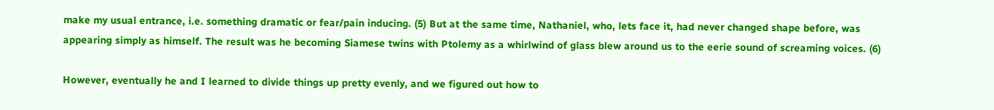make my usual entrance, i.e. something dramatic or fear/pain inducing. (5) But at the same time, Nathaniel, who, lets face it, had never changed shape before, was appearing simply as himself. The result was he becoming Siamese twins with Ptolemy as a whirlwind of glass blew around us to the eerie sound of screaming voices. (6)

However, eventually he and I learned to divide things up pretty evenly, and we figured out how to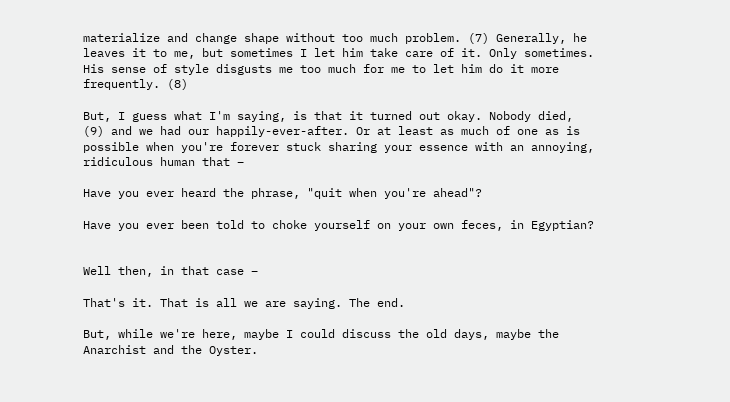materialize and change shape without too much problem. (7) Generally, he leaves it to me, but sometimes I let him take care of it. Only sometimes. His sense of style disgusts me too much for me to let him do it more frequently. (8)

But, I guess what I'm saying, is that it turned out okay. Nobody died, (9) and we had our happily-ever-after. Or at least as much of one as is possible when you're forever stuck sharing your essence with an annoying, ridiculous human that –

Have you ever heard the phrase, "quit when you're ahead"?

Have you ever been told to choke yourself on your own feces, in Egyptian?


Well then, in that case –

That's it. That is all we are saying. The end.

But, while we're here, maybe I could discuss the old days, maybe the Anarchist and the Oyster.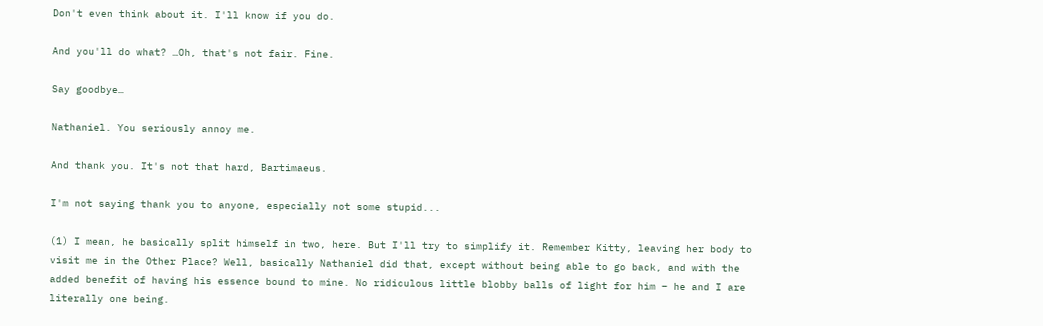Don't even think about it. I'll know if you do.

And you'll do what? …Oh, that's not fair. Fine.

Say goodbye…

Nathaniel. You seriously annoy me.

And thank you. It's not that hard, Bartimaeus.

I'm not saying thank you to anyone, especially not some stupid...

(1) I mean, he basically split himself in two, here. But I'll try to simplify it. Remember Kitty, leaving her body to visit me in the Other Place? Well, basically Nathaniel did that, except without being able to go back, and with the added benefit of having his essence bound to mine. No ridiculous little blobby balls of light for him – he and I are literally one being.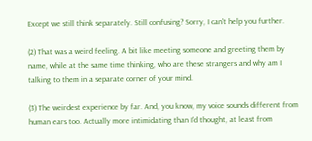Except we still think separately. Still confusing? Sorry, I can't help you further.

(2) That was a weird feeling. A bit like meeting someone and greeting them by name, while at the same time thinking, who are these strangers and why am I talking to them in a separate corner of your mind.

(3) The weirdest experience by far. And, you know, my voice sounds different from human ears too. Actually more intimidating than I'd thought, at least from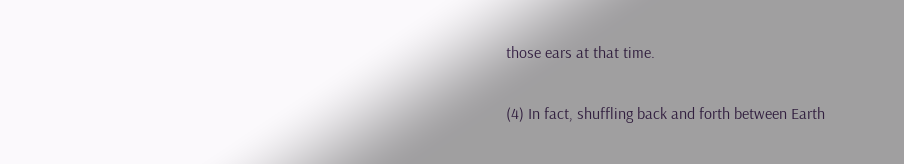those ears at that time.

(4) In fact, shuffling back and forth between Earth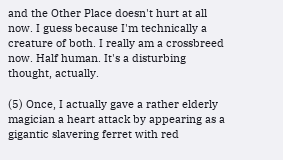and the Other Place doesn't hurt at all now. I guess because I'm technically a creature of both. I really am a crossbreed now. Half human. It's a disturbing thought, actually.

(5) Once, I actually gave a rather elderly magician a heart attack by appearing as a gigantic slavering ferret with red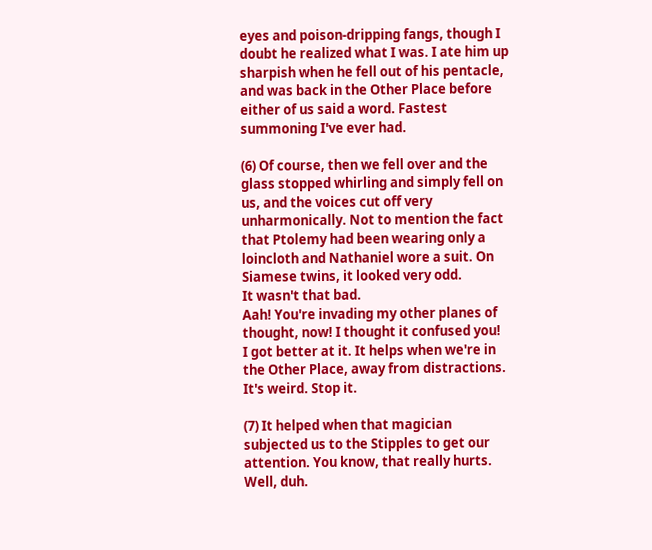eyes and poison-dripping fangs, though I doubt he realized what I was. I ate him up sharpish when he fell out of his pentacle, and was back in the Other Place before either of us said a word. Fastest summoning I've ever had.

(6) Of course, then we fell over and the glass stopped whirling and simply fell on us, and the voices cut off very unharmonically. Not to mention the fact that Ptolemy had been wearing only a loincloth and Nathaniel wore a suit. On Siamese twins, it looked very odd.
It wasn't that bad.
Aah! You're invading my other planes of thought, now! I thought it confused you!
I got better at it. It helps when we're in the Other Place, away from distractions.
It's weird. Stop it.

(7) It helped when that magician subjected us to the Stipples to get our attention. You know, that really hurts.
Well, duh.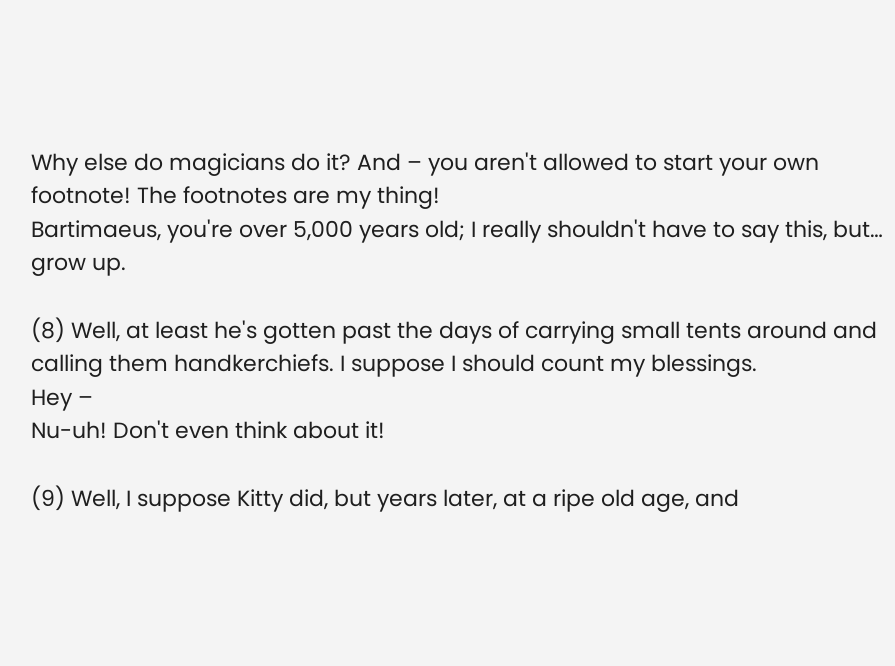Why else do magicians do it? And – you aren't allowed to start your own footnote! The footnotes are my thing!
Bartimaeus, you're over 5,000 years old; I really shouldn't have to say this, but… grow up.

(8) Well, at least he's gotten past the days of carrying small tents around and calling them handkerchiefs. I suppose I should count my blessings.
Hey –
Nu-uh! Don't even think about it!

(9) Well, I suppose Kitty did, but years later, at a ripe old age, and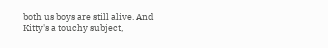both us boys are still alive. And Kitty's a touchy subject,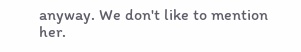anyway. We don't like to mention her.